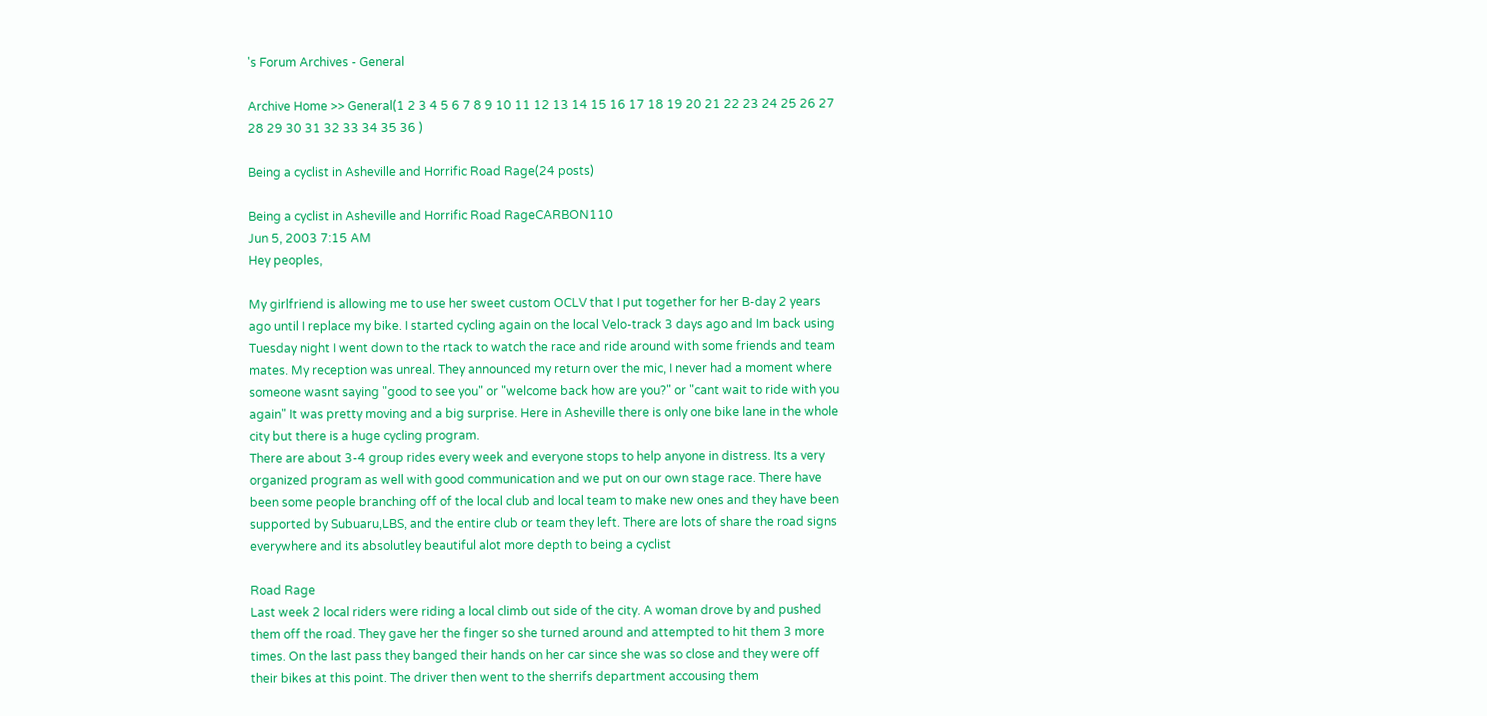's Forum Archives - General

Archive Home >> General(1 2 3 4 5 6 7 8 9 10 11 12 13 14 15 16 17 18 19 20 21 22 23 24 25 26 27 28 29 30 31 32 33 34 35 36 )

Being a cyclist in Asheville and Horrific Road Rage(24 posts)

Being a cyclist in Asheville and Horrific Road RageCARBON110
Jun 5, 2003 7:15 AM
Hey peoples,

My girlfriend is allowing me to use her sweet custom OCLV that I put together for her B-day 2 years ago until I replace my bike. I started cycling again on the local Velo-track 3 days ago and Im back using Tuesday night I went down to the rtack to watch the race and ride around with some friends and team mates. My reception was unreal. They announced my return over the mic, I never had a moment where someone wasnt saying "good to see you" or "welcome back how are you?" or "cant wait to ride with you again" It was pretty moving and a big surprise. Here in Asheville there is only one bike lane in the whole city but there is a huge cycling program.
There are about 3-4 group rides every week and everyone stops to help anyone in distress. Its a very organized program as well with good communication and we put on our own stage race. There have been some people branching off of the local club and local team to make new ones and they have been supported by Subuaru,LBS, and the entire club or team they left. There are lots of share the road signs everywhere and its absolutley beautiful alot more depth to being a cyclist

Road Rage
Last week 2 local riders were riding a local climb out side of the city. A woman drove by and pushed them off the road. They gave her the finger so she turned around and attempted to hit them 3 more times. On the last pass they banged their hands on her car since she was so close and they were off their bikes at this point. The driver then went to the sherrifs department accousing them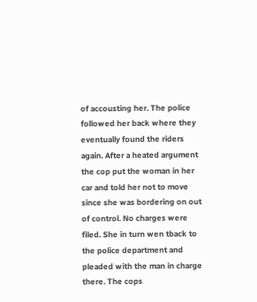of accousting her. The police followed her back where they eventually found the riders again. After a heated argument the cop put the woman in her car and told her not to move since she was bordering on out of control. No charges were filed. She in turn wen tback to the police department and pleaded with the man in charge there. The cops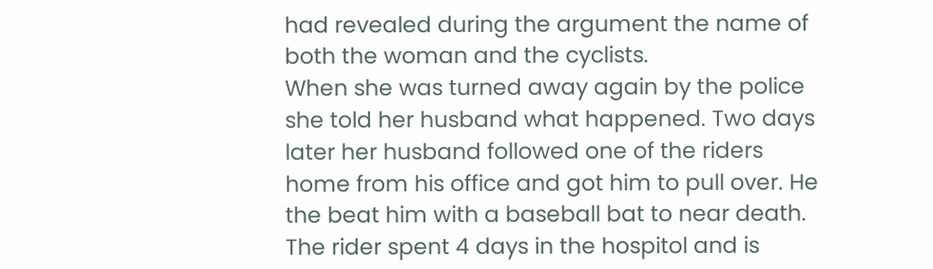had revealed during the argument the name of both the woman and the cyclists.
When she was turned away again by the police she told her husband what happened. Two days later her husband followed one of the riders home from his office and got him to pull over. He the beat him with a baseball bat to near death. The rider spent 4 days in the hospitol and is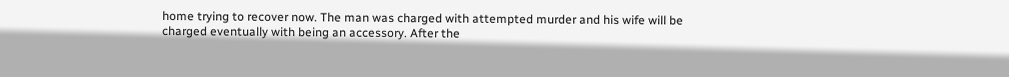home trying to recover now. The man was charged with attempted murder and his wife will be charged eventually with being an accessory. After the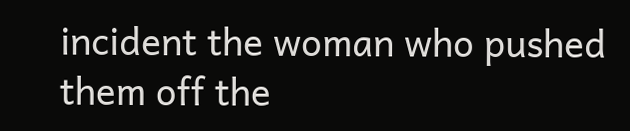incident the woman who pushed them off the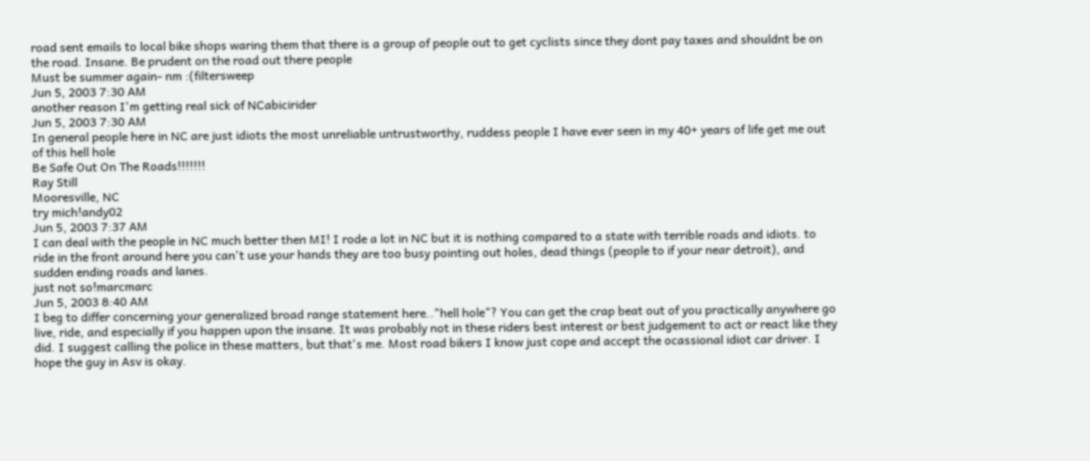road sent emails to local bike shops waring them that there is a group of people out to get cyclists since they dont pay taxes and shouldnt be on the road. Insane. Be prudent on the road out there people
Must be summer again- nm :(filtersweep
Jun 5, 2003 7:30 AM
another reason I'm getting real sick of NCabicirider
Jun 5, 2003 7:30 AM
In general people here in NC are just idiots the most unreliable untrustworthy, ruddess people I have ever seen in my 40+ years of life get me out of this hell hole
Be Safe Out On The Roads!!!!!!!
Ray Still
Mooresville, NC
try mich!andy02
Jun 5, 2003 7:37 AM
I can deal with the people in NC much better then MI! I rode a lot in NC but it is nothing compared to a state with terrible roads and idiots. to ride in the front around here you can't use your hands they are too busy pointing out holes, dead things (people to if your near detroit), and sudden ending roads and lanes.
just not so!marcmarc
Jun 5, 2003 8:40 AM
I beg to differ concerning your generalized broad range statement here.."hell hole"? You can get the crap beat out of you practically anywhere go live, ride, and especially if you happen upon the insane. It was probably not in these riders best interest or best judgement to act or react like they did. I suggest calling the police in these matters, but that's me. Most road bikers I know just cope and accept the ocassional idiot car driver. I hope the guy in Asv is okay.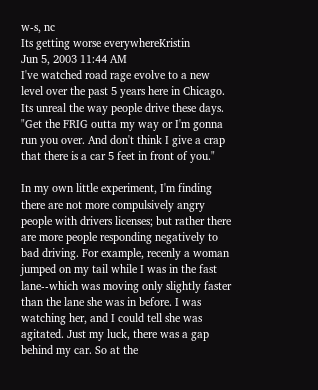w-s, nc
Its getting worse everywhereKristin
Jun 5, 2003 11:44 AM
I've watched road rage evolve to a new level over the past 5 years here in Chicago. Its unreal the way people drive these days. "Get the FRIG outta my way or I'm gonna run you over. And don't think I give a crap that there is a car 5 feet in front of you."

In my own little experiment, I'm finding there are not more compulsively angry people with drivers licenses; but rather there are more people responding negatively to bad driving. For example, recenly a woman jumped on my tail while I was in the fast lane--which was moving only slightly faster than the lane she was in before. I was watching her, and I could tell she was agitated. Just my luck, there was a gap behind my car. So at the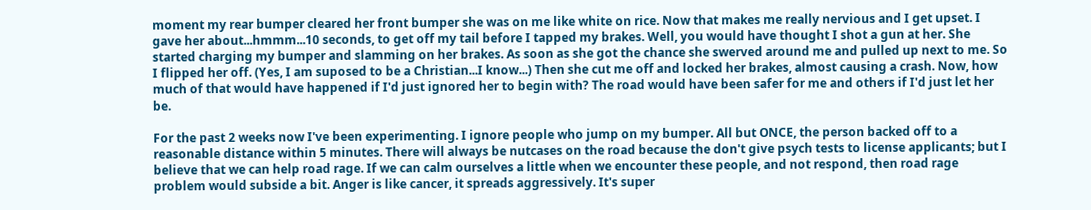moment my rear bumper cleared her front bumper she was on me like white on rice. Now that makes me really nervious and I get upset. I gave her about...hmmm...10 seconds, to get off my tail before I tapped my brakes. Well, you would have thought I shot a gun at her. She started charging my bumper and slamming on her brakes. As soon as she got the chance she swerved around me and pulled up next to me. So I flipped her off. (Yes, I am suposed to be a Christian...I know...) Then she cut me off and locked her brakes, almost causing a crash. Now, how much of that would have happened if I'd just ignored her to begin with? The road would have been safer for me and others if I'd just let her be.

For the past 2 weeks now I've been experimenting. I ignore people who jump on my bumper. All but ONCE, the person backed off to a reasonable distance within 5 minutes. There will always be nutcases on the road because the don't give psych tests to license applicants; but I believe that we can help road rage. If we can calm ourselves a little when we encounter these people, and not respond, then road rage problem would subside a bit. Anger is like cancer, it spreads aggressively. It's super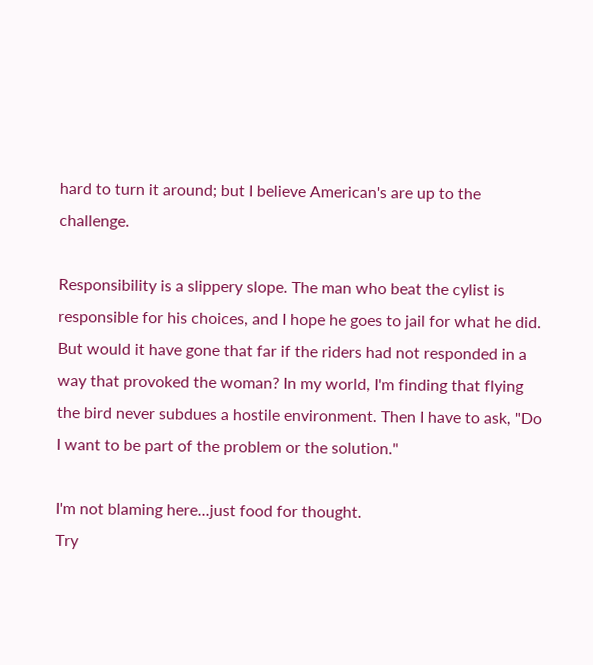hard to turn it around; but I believe American's are up to the challenge.

Responsibility is a slippery slope. The man who beat the cylist is responsible for his choices, and I hope he goes to jail for what he did. But would it have gone that far if the riders had not responded in a way that provoked the woman? In my world, I'm finding that flying the bird never subdues a hostile environment. Then I have to ask, "Do I want to be part of the problem or the solution."

I'm not blaming here...just food for thought.
Try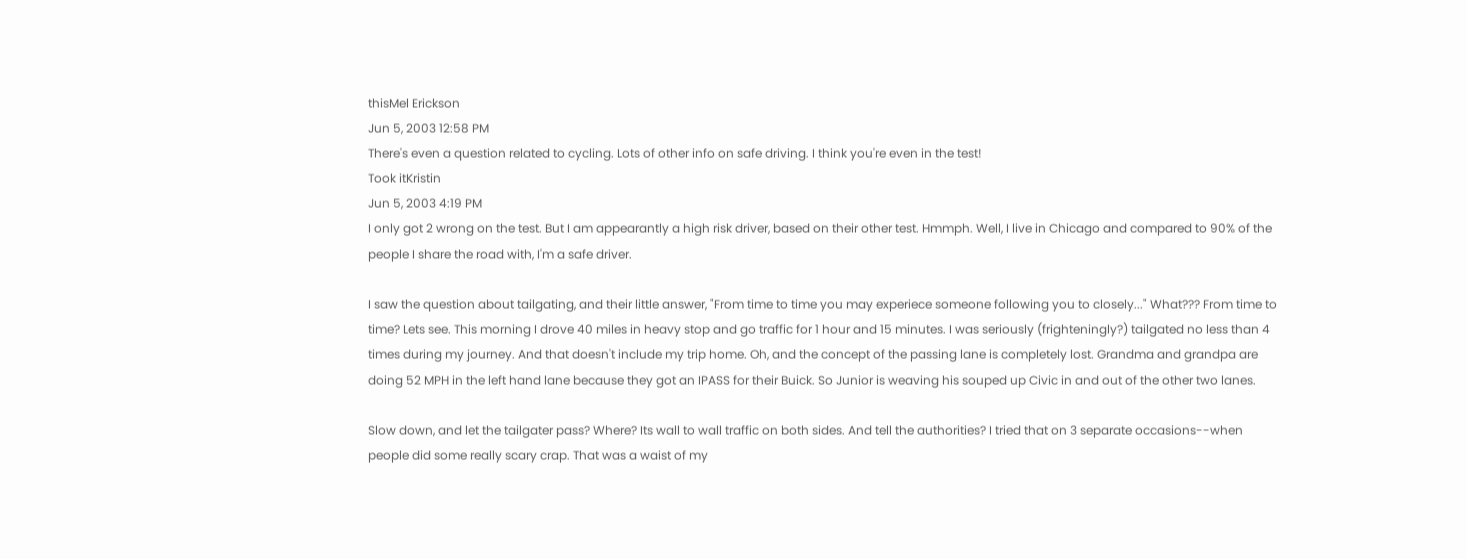thisMel Erickson
Jun 5, 2003 12:58 PM
There's even a question related to cycling. Lots of other info on safe driving. I think you're even in the test!
Took itKristin
Jun 5, 2003 4:19 PM
I only got 2 wrong on the test. But I am appearantly a high risk driver, based on their other test. Hmmph. Well, I live in Chicago and compared to 90% of the people I share the road with, I'm a safe driver.

I saw the question about tailgating, and their little answer, "From time to time you may experiece someone following you to closely..." What??? From time to time? Lets see. This morning I drove 40 miles in heavy stop and go traffic for 1 hour and 15 minutes. I was seriously (frighteningly?) tailgated no less than 4 times during my journey. And that doesn't include my trip home. Oh, and the concept of the passing lane is completely lost. Grandma and grandpa are doing 52 MPH in the left hand lane because they got an IPASS for their Buick. So Junior is weaving his souped up Civic in and out of the other two lanes.

Slow down, and let the tailgater pass? Where? Its wall to wall traffic on both sides. And tell the authorities? I tried that on 3 separate occasions--when people did some really scary crap. That was a waist of my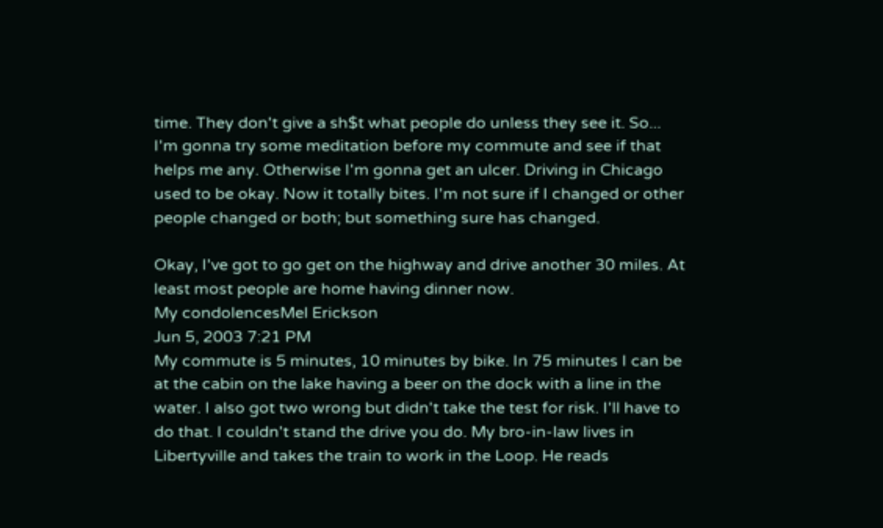time. They don't give a sh$t what people do unless they see it. So... I'm gonna try some meditation before my commute and see if that helps me any. Otherwise I'm gonna get an ulcer. Driving in Chicago used to be okay. Now it totally bites. I'm not sure if I changed or other people changed or both; but something sure has changed.

Okay, I've got to go get on the highway and drive another 30 miles. At least most people are home having dinner now.
My condolencesMel Erickson
Jun 5, 2003 7:21 PM
My commute is 5 minutes, 10 minutes by bike. In 75 minutes I can be at the cabin on the lake having a beer on the dock with a line in the water. I also got two wrong but didn't take the test for risk. I'll have to do that. I couldn't stand the drive you do. My bro-in-law lives in Libertyville and takes the train to work in the Loop. He reads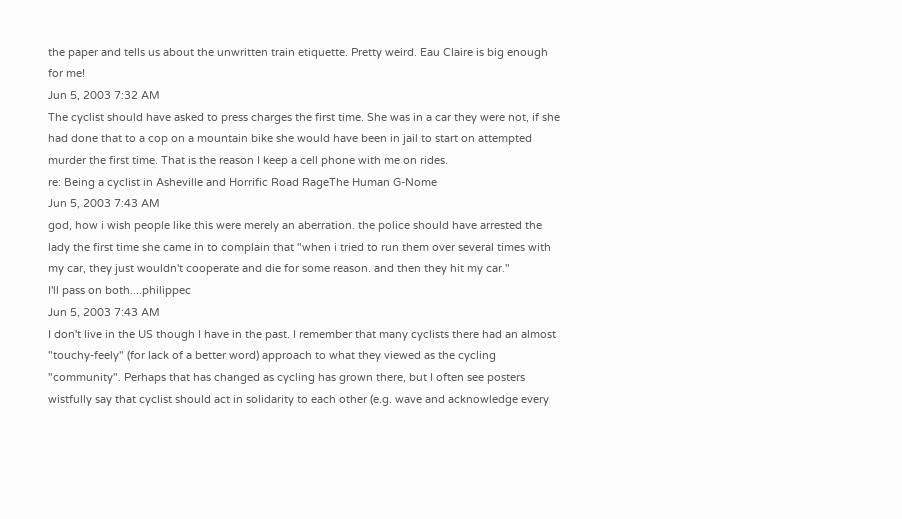the paper and tells us about the unwritten train etiquette. Pretty weird. Eau Claire is big enough for me!
Jun 5, 2003 7:32 AM
The cyclist should have asked to press charges the first time. She was in a car they were not, if she had done that to a cop on a mountain bike she would have been in jail to start on attempted murder the first time. That is the reason I keep a cell phone with me on rides.
re: Being a cyclist in Asheville and Horrific Road RageThe Human G-Nome
Jun 5, 2003 7:43 AM
god, how i wish people like this were merely an aberration. the police should have arrested the lady the first time she came in to complain that "when i tried to run them over several times with my car, they just wouldn't cooperate and die for some reason. and then they hit my car."
I'll pass on both....philippec
Jun 5, 2003 7:43 AM
I don't live in the US though I have in the past. I remember that many cyclists there had an almost "touchy-feely" (for lack of a better word) approach to what they viewed as the cycling "community". Perhaps that has changed as cycling has grown there, but I often see posters wistfully say that cyclist should act in solidarity to each other (e.g. wave and acknowledge every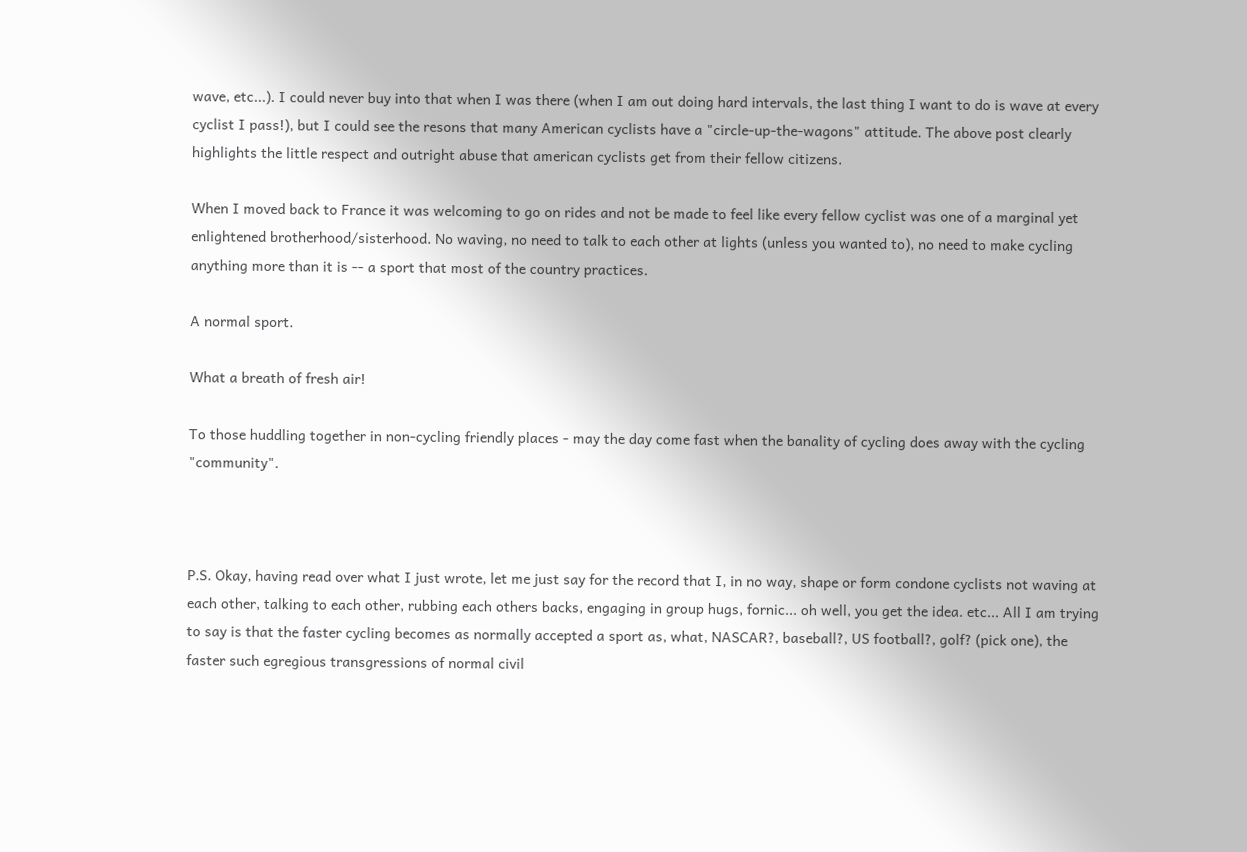wave, etc...). I could never buy into that when I was there (when I am out doing hard intervals, the last thing I want to do is wave at every cyclist I pass!), but I could see the resons that many American cyclists have a "circle-up-the-wagons" attitude. The above post clearly highlights the little respect and outright abuse that american cyclists get from their fellow citizens.

When I moved back to France it was welcoming to go on rides and not be made to feel like every fellow cyclist was one of a marginal yet enlightened brotherhood/sisterhood. No waving, no need to talk to each other at lights (unless you wanted to), no need to make cycling anything more than it is -- a sport that most of the country practices.

A normal sport.

What a breath of fresh air!

To those huddling together in non-cycling friendly places - may the day come fast when the banality of cycling does away with the cycling "community".



P.S. Okay, having read over what I just wrote, let me just say for the record that I, in no way, shape or form condone cyclists not waving at each other, talking to each other, rubbing each others backs, engaging in group hugs, fornic... oh well, you get the idea. etc... All I am trying to say is that the faster cycling becomes as normally accepted a sport as, what, NASCAR?, baseball?, US football?, golf? (pick one), the faster such egregious transgressions of normal civil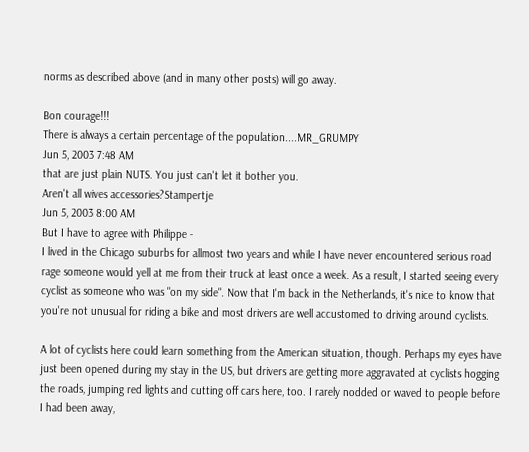norms as described above (and in many other posts) will go away.

Bon courage!!!
There is always a certain percentage of the population....MR_GRUMPY
Jun 5, 2003 7:48 AM
that are just plain NUTS. You just can't let it bother you.
Aren't all wives accessories?Stampertje
Jun 5, 2003 8:00 AM
But I have to agree with Philippe -
I lived in the Chicago suburbs for allmost two years and while I have never encountered serious road rage someone would yell at me from their truck at least once a week. As a result, I started seeing every cyclist as someone who was "on my side". Now that I'm back in the Netherlands, it's nice to know that you're not unusual for riding a bike and most drivers are well accustomed to driving around cyclists.

A lot of cyclists here could learn something from the American situation, though. Perhaps my eyes have just been opened during my stay in the US, but drivers are getting more aggravated at cyclists hogging the roads, jumping red lights and cutting off cars here, too. I rarely nodded or waved to people before I had been away,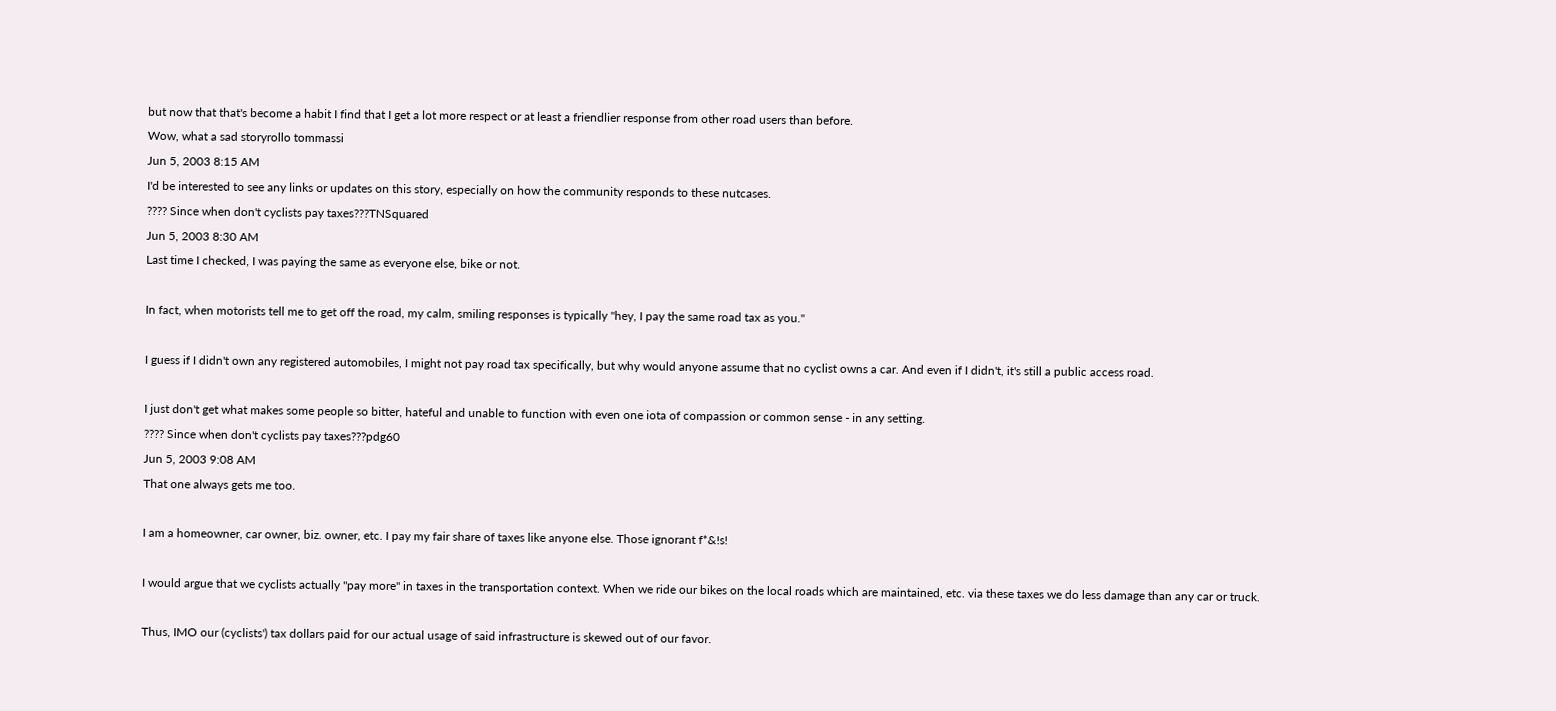but now that that's become a habit I find that I get a lot more respect or at least a friendlier response from other road users than before.
Wow, what a sad storyrollo tommassi
Jun 5, 2003 8:15 AM
I'd be interested to see any links or updates on this story, especially on how the community responds to these nutcases.
???? Since when don't cyclists pay taxes???TNSquared
Jun 5, 2003 8:30 AM
Last time I checked, I was paying the same as everyone else, bike or not.

In fact, when motorists tell me to get off the road, my calm, smiling responses is typically "hey, I pay the same road tax as you."

I guess if I didn't own any registered automobiles, I might not pay road tax specifically, but why would anyone assume that no cyclist owns a car. And even if I didn't, it's still a public access road.

I just don't get what makes some people so bitter, hateful and unable to function with even one iota of compassion or common sense - in any setting.
???? Since when don't cyclists pay taxes???pdg60
Jun 5, 2003 9:08 AM
That one always gets me too.

I am a homeowner, car owner, biz. owner, etc. I pay my fair share of taxes like anyone else. Those ignorant f*&!s!

I would argue that we cyclists actually "pay more" in taxes in the transportation context. When we ride our bikes on the local roads which are maintained, etc. via these taxes we do less damage than any car or truck.

Thus, IMO our (cyclists') tax dollars paid for our actual usage of said infrastructure is skewed out of our favor.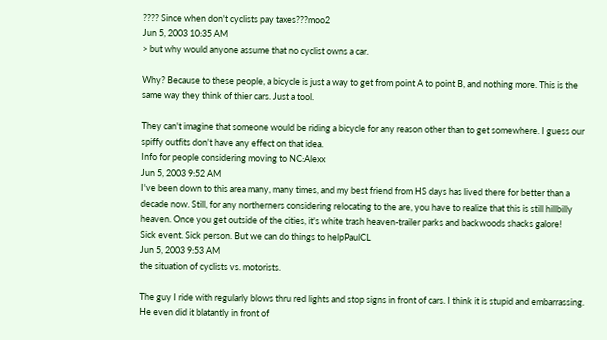???? Since when don't cyclists pay taxes???moo2
Jun 5, 2003 10:35 AM
> but why would anyone assume that no cyclist owns a car.

Why? Because to these people, a bicycle is just a way to get from point A to point B, and nothing more. This is the same way they think of thier cars. Just a tool.

They can't imagine that someone would be riding a bicycle for any reason other than to get somewhere. I guess our spiffy outfits don't have any effect on that idea.
Info for people considering moving to NC:Alexx
Jun 5, 2003 9:52 AM
I've been down to this area many, many times, and my best friend from HS days has lived there for better than a decade now. Still, for any northerners considering relocating to the are, you have to realize that this is still hillbilly heaven. Once you get outside of the cities, it's white trash heaven-trailer parks and backwoods shacks galore!
Sick event. Sick person. But we can do things to helpPaulCL
Jun 5, 2003 9:53 AM
the situation of cyclists vs. motorists.

The guy I ride with regularly blows thru red lights and stop signs in front of cars. I think it is stupid and embarrassing. He even did it blatantly in front of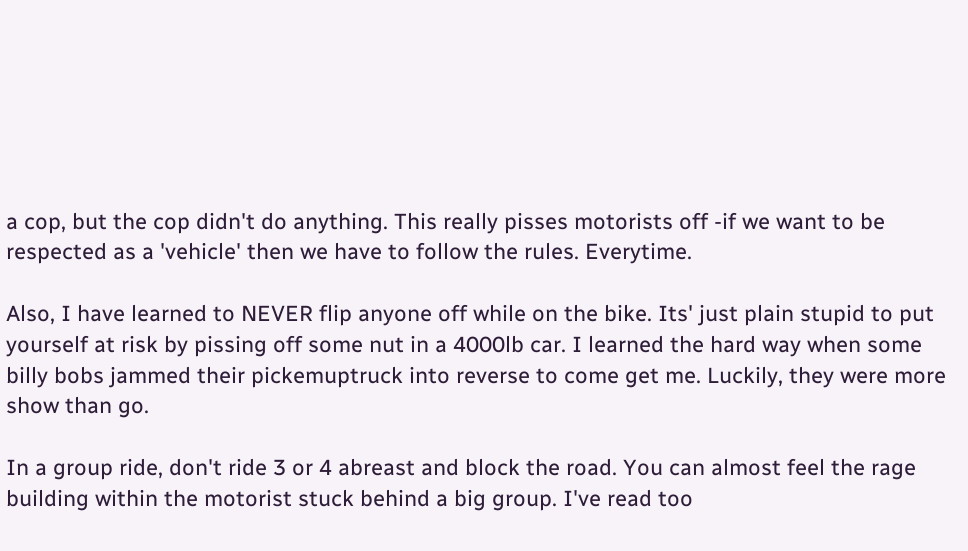a cop, but the cop didn't do anything. This really pisses motorists off -if we want to be respected as a 'vehicle' then we have to follow the rules. Everytime.

Also, I have learned to NEVER flip anyone off while on the bike. Its' just plain stupid to put yourself at risk by pissing off some nut in a 4000lb car. I learned the hard way when some billy bobs jammed their pickemuptruck into reverse to come get me. Luckily, they were more show than go.

In a group ride, don't ride 3 or 4 abreast and block the road. You can almost feel the rage building within the motorist stuck behind a big group. I've read too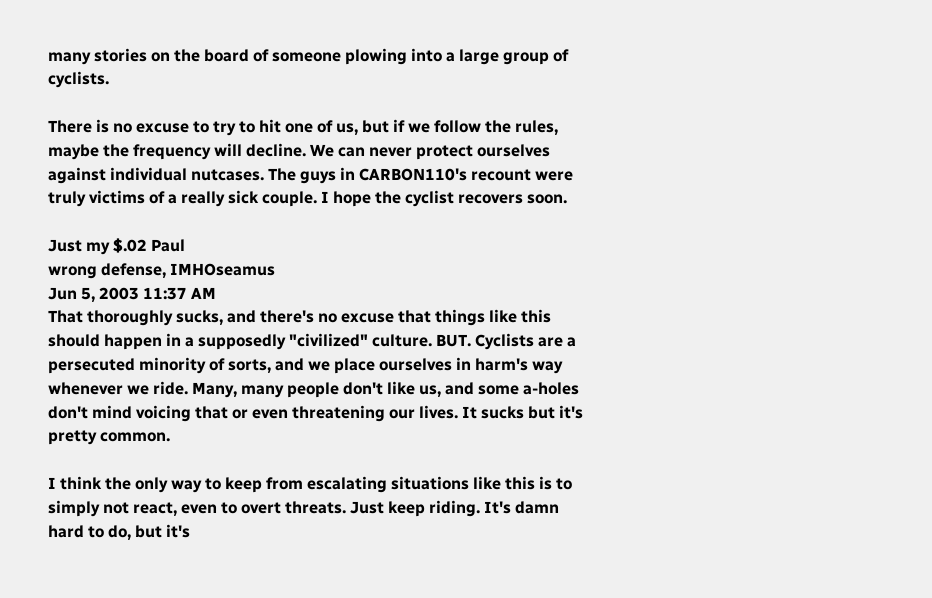many stories on the board of someone plowing into a large group of cyclists.

There is no excuse to try to hit one of us, but if we follow the rules, maybe the frequency will decline. We can never protect ourselves against individual nutcases. The guys in CARBON110's recount were truly victims of a really sick couple. I hope the cyclist recovers soon.

Just my $.02 Paul
wrong defense, IMHOseamus
Jun 5, 2003 11:37 AM
That thoroughly sucks, and there's no excuse that things like this should happen in a supposedly "civilized" culture. BUT. Cyclists are a persecuted minority of sorts, and we place ourselves in harm's way whenever we ride. Many, many people don't like us, and some a-holes don't mind voicing that or even threatening our lives. It sucks but it's pretty common.

I think the only way to keep from escalating situations like this is to simply not react, even to overt threats. Just keep riding. It's damn hard to do, but it's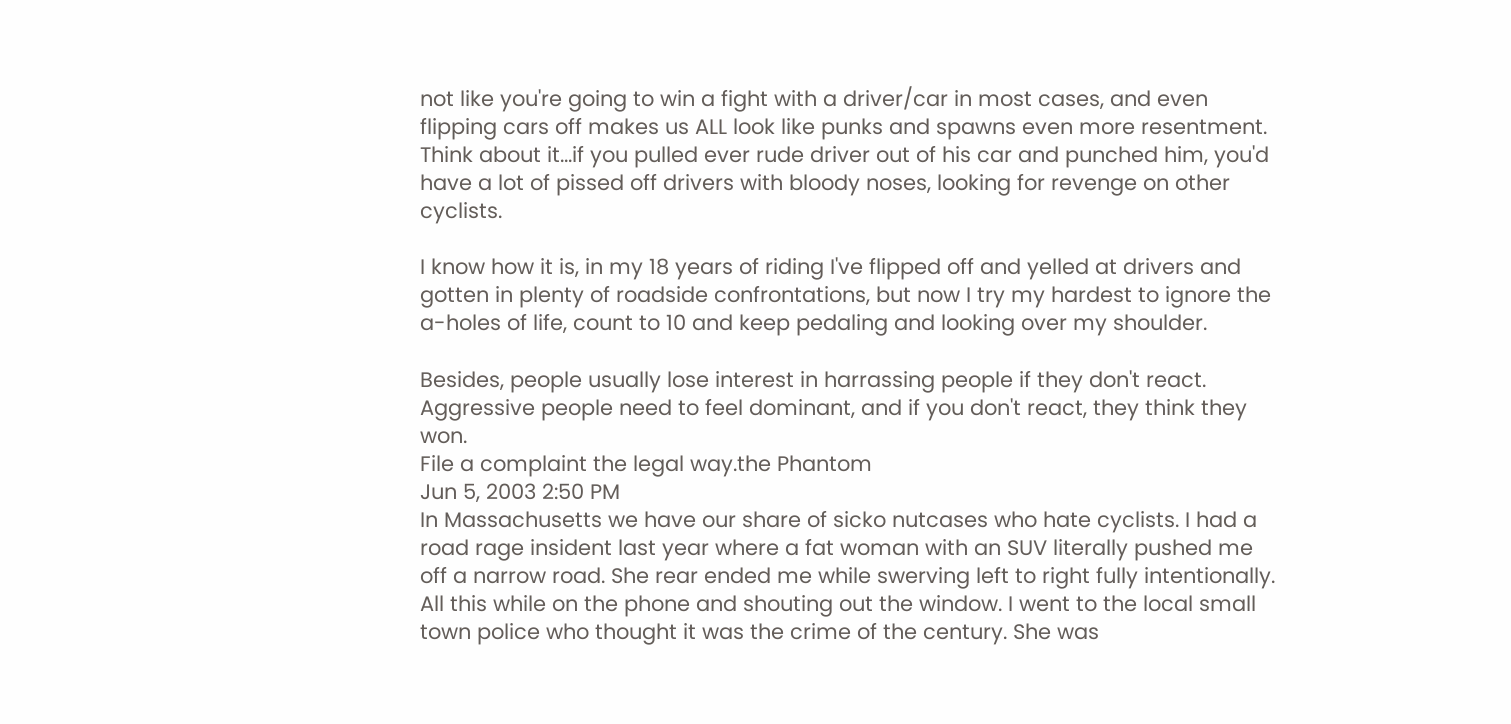not like you're going to win a fight with a driver/car in most cases, and even flipping cars off makes us ALL look like punks and spawns even more resentment. Think about it...if you pulled ever rude driver out of his car and punched him, you'd have a lot of pissed off drivers with bloody noses, looking for revenge on other cyclists.

I know how it is, in my 18 years of riding I've flipped off and yelled at drivers and gotten in plenty of roadside confrontations, but now I try my hardest to ignore the a-holes of life, count to 10 and keep pedaling and looking over my shoulder.

Besides, people usually lose interest in harrassing people if they don't react. Aggressive people need to feel dominant, and if you don't react, they think they won.
File a complaint the legal way.the Phantom
Jun 5, 2003 2:50 PM
In Massachusetts we have our share of sicko nutcases who hate cyclists. I had a road rage insident last year where a fat woman with an SUV literally pushed me off a narrow road. She rear ended me while swerving left to right fully intentionally. All this while on the phone and shouting out the window. I went to the local small town police who thought it was the crime of the century. She was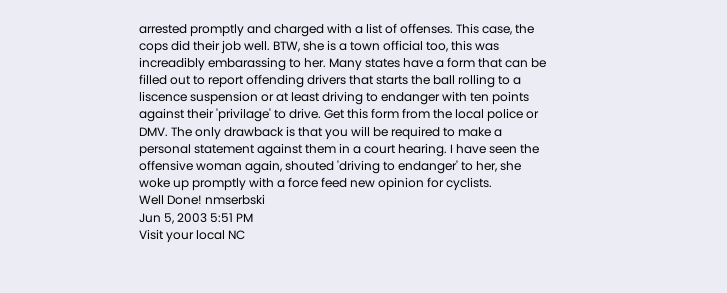arrested promptly and charged with a list of offenses. This case, the cops did their job well. BTW, she is a town official too, this was increadibly embarassing to her. Many states have a form that can be filled out to report offending drivers that starts the ball rolling to a liscence suspension or at least driving to endanger with ten points against their 'privilage' to drive. Get this form from the local police or DMV. The only drawback is that you will be required to make a personal statement against them in a court hearing. I have seen the offensive woman again, shouted 'driving to endanger' to her, she woke up promptly with a force feed new opinion for cyclists.
Well Done! nmserbski
Jun 5, 2003 5:51 PM
Visit your local NC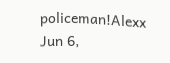policeman!Alexx
Jun 6,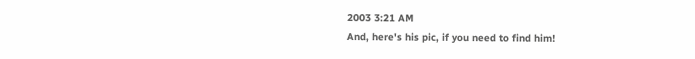2003 3:21 AM
And, here's his pic, if you need to find him!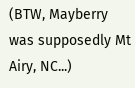(BTW, Mayberry was supposedly Mt Airy, NC...)